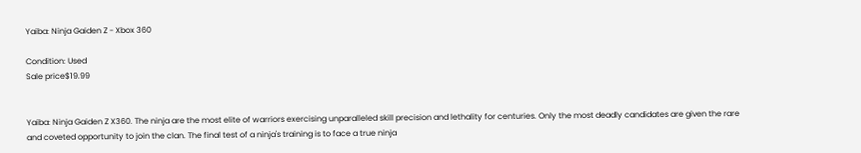Yaiba: Ninja Gaiden Z - Xbox 360

Condition: Used
Sale price$19.99


Yaiba: Ninja Gaiden Z X360. The ninja are the most elite of warriors exercising unparalleled skill precision and lethality for centuries. Only the most deadly candidates are given the rare and coveted opportunity to join the clan. The final test of a ninja's training is to face a true ninja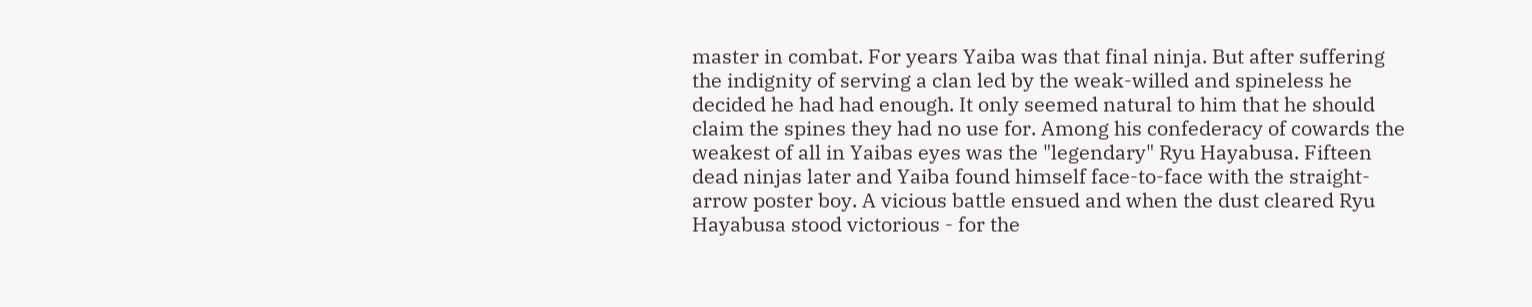master in combat. For years Yaiba was that final ninja. But after suffering the indignity of serving a clan led by the weak-willed and spineless he decided he had had enough. It only seemed natural to him that he should claim the spines they had no use for. Among his confederacy of cowards the weakest of all in Yaibas eyes was the "legendary" Ryu Hayabusa. Fifteen dead ninjas later and Yaiba found himself face-to-face with the straight-arrow poster boy. A vicious battle ensued and when the dust cleared Ryu Hayabusa stood victorious - for the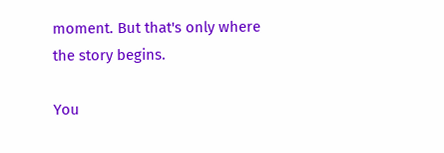moment. But that's only where the story begins.

You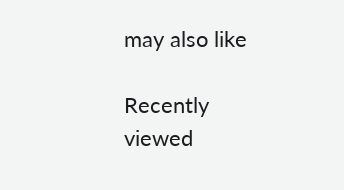may also like

Recently viewed